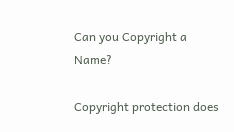Can you Copyright a Name?

Copyright protection does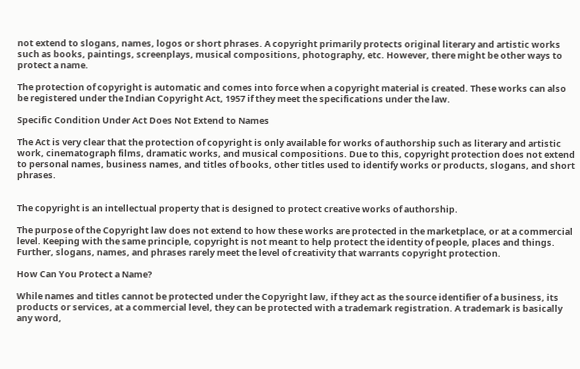not extend to slogans, names, logos or short phrases. A copyright primarily protects original literary and artistic works such as books, paintings, screenplays, musical compositions, photography, etc. However, there might be other ways to protect a name.

The protection of copyright is automatic and comes into force when a copyright material is created. These works can also be registered under the Indian Copyright Act, 1957 if they meet the specifications under the law.

Specific Condition Under Act Does Not Extend to Names

The Act is very clear that the protection of copyright is only available for works of authorship such as literary and artistic work, cinematograph films, dramatic works, and musical compositions. Due to this, copyright protection does not extend to personal names, business names, and titles of books, other titles used to identify works or products, slogans, and short phrases.


The copyright is an intellectual property that is designed to protect creative works of authorship.

The purpose of the Copyright law does not extend to how these works are protected in the marketplace, or at a commercial level. Keeping with the same principle, copyright is not meant to help protect the identity of people, places and things. Further, slogans, names, and phrases rarely meet the level of creativity that warrants copyright protection.

How Can You Protect a Name?

While names and titles cannot be protected under the Copyright law, if they act as the source identifier of a business, its products or services, at a commercial level, they can be protected with a trademark registration. A trademark is basically any word,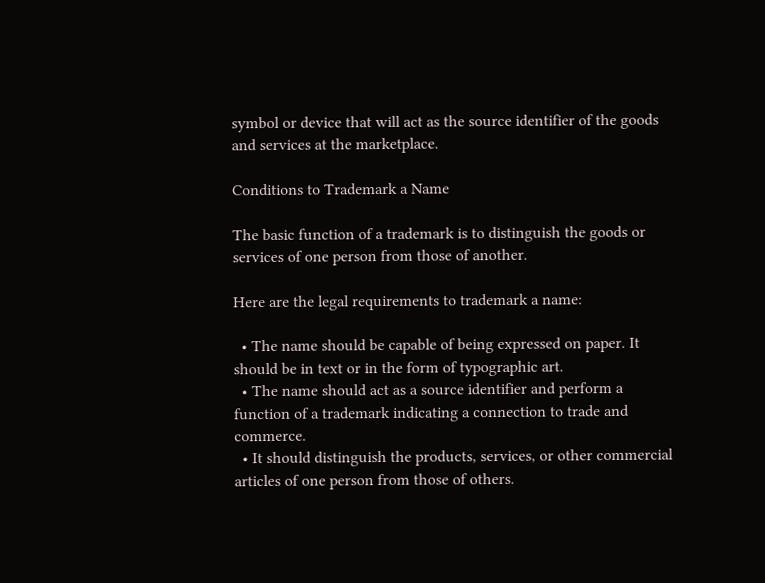symbol or device that will act as the source identifier of the goods and services at the marketplace.

Conditions to Trademark a Name

The basic function of a trademark is to distinguish the goods or services of one person from those of another.

Here are the legal requirements to trademark a name:

  • The name should be capable of being expressed on paper. It should be in text or in the form of typographic art.
  • The name should act as a source identifier and perform a function of a trademark indicating a connection to trade and commerce.
  • It should distinguish the products, services, or other commercial articles of one person from those of others.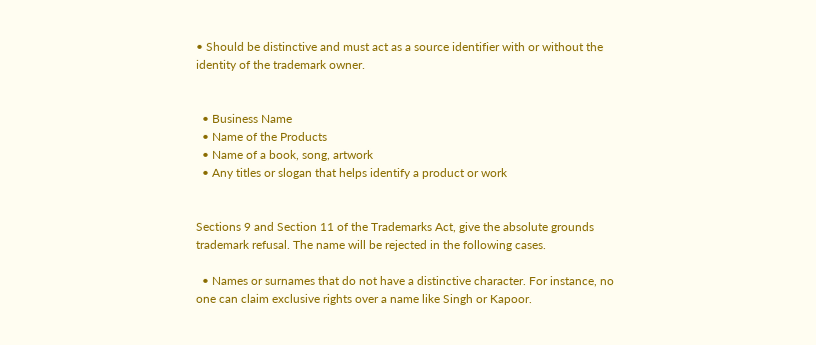• Should be distinctive and must act as a source identifier with or without the identity of the trademark owner.


  • Business Name
  • Name of the Products
  • Name of a book, song, artwork
  • Any titles or slogan that helps identify a product or work


Sections 9 and Section 11 of the Trademarks Act, give the absolute grounds trademark refusal. The name will be rejected in the following cases.

  • Names or surnames that do not have a distinctive character. For instance, no one can claim exclusive rights over a name like Singh or Kapoor.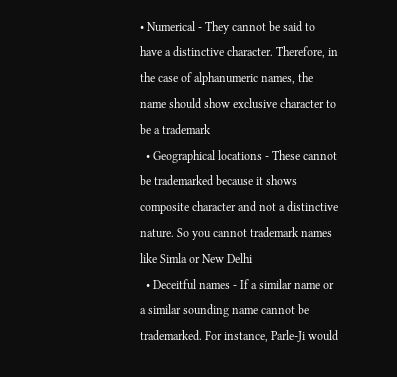• Numerical - They cannot be said to have a distinctive character. Therefore, in the case of alphanumeric names, the name should show exclusive character to be a trademark
  • Geographical locations - These cannot be trademarked because it shows composite character and not a distinctive nature. So you cannot trademark names like Simla or New Delhi
  • Deceitful names - If a similar name or a similar sounding name cannot be trademarked. For instance, Parle-Ji would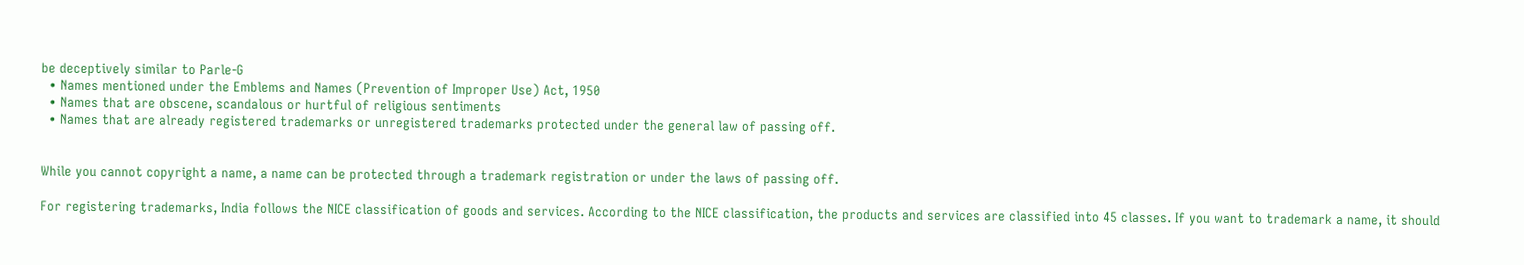be deceptively similar to Parle-G
  • Names mentioned under the Emblems and Names (Prevention of Improper Use) Act, 1950
  • Names that are obscene, scandalous or hurtful of religious sentiments
  • Names that are already registered trademarks or unregistered trademarks protected under the general law of passing off.


While you cannot copyright a name, a name can be protected through a trademark registration or under the laws of passing off.

For registering trademarks, India follows the NICE classification of goods and services. According to the NICE classification, the products and services are classified into 45 classes. If you want to trademark a name, it should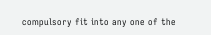compulsory fit into any one of the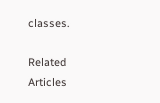classes.

Related Articles